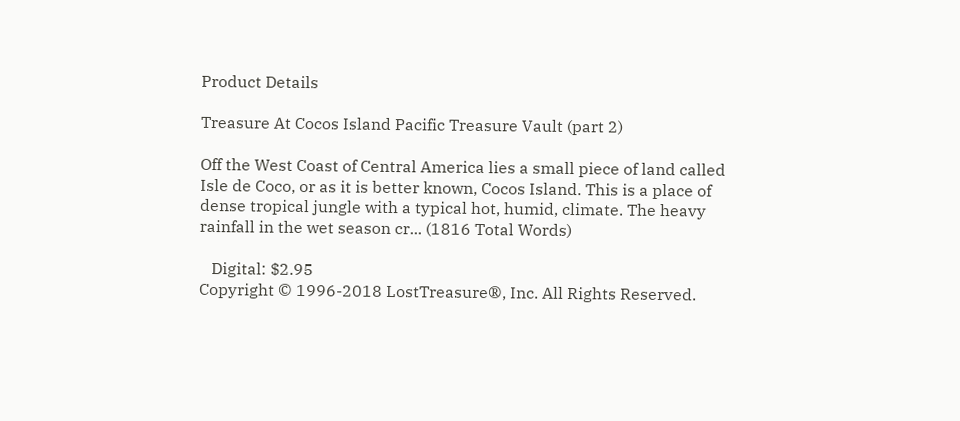Product Details

Treasure At Cocos Island Pacific Treasure Vault (part 2)

Off the West Coast of Central America lies a small piece of land called Isle de Coco, or as it is better known, Cocos Island. This is a place of dense tropical jungle with a typical hot, humid, climate. The heavy rainfall in the wet season cr... (1816 Total Words)

   Digital: $2.95
Copyright © 1996-2018 LostTreasure®, Inc. All Rights Reserved.